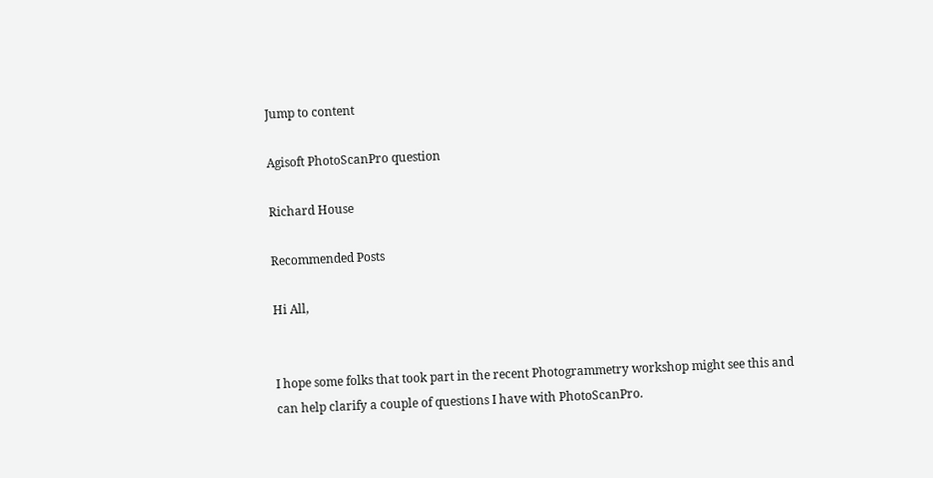Jump to content

Agisoft PhotoScanPro question

Richard House

Recommended Posts

Hi All,


I hope some folks that took part in the recent Photogrammetry workshop might see this and can help clarify a couple of questions I have with PhotoScanPro.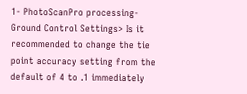1- PhotoScanPro processing- Ground Control Settings> Is it recommended to change the tie point accuracy setting from the default of 4 to .1 immediately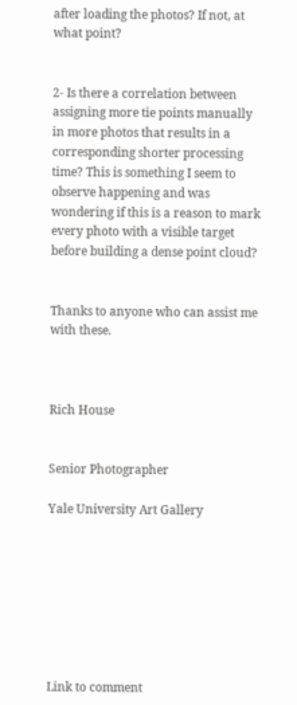after loading the photos? If not, at what point?


2- Is there a correlation between assigning more tie points manually in more photos that results in a corresponding shorter processing time? This is something I seem to observe happening and was  wondering if this is a reason to mark every photo with a visible target before building a dense point cloud?


Thanks to anyone who can assist me with these.



Rich House


Senior Photographer

Yale University Art Gallery








Link to comment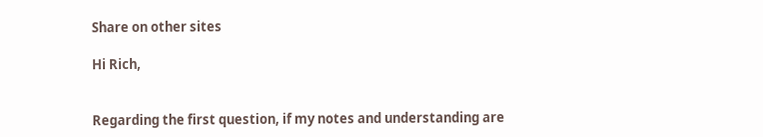Share on other sites

Hi Rich,


Regarding the first question, if my notes and understanding are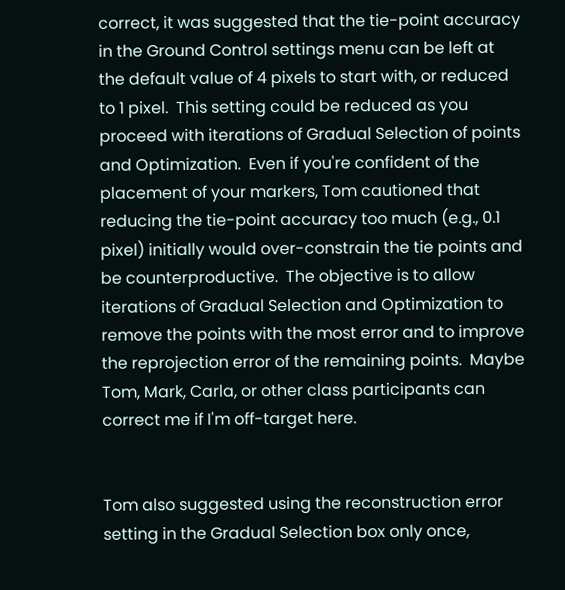correct, it was suggested that the tie-point accuracy in the Ground Control settings menu can be left at the default value of 4 pixels to start with, or reduced to 1 pixel.  This setting could be reduced as you proceed with iterations of Gradual Selection of points and Optimization.  Even if you're confident of the placement of your markers, Tom cautioned that reducing the tie-point accuracy too much (e.g., 0.1 pixel) initially would over-constrain the tie points and be counterproductive.  The objective is to allow iterations of Gradual Selection and Optimization to remove the points with the most error and to improve the reprojection error of the remaining points.  Maybe Tom, Mark, Carla, or other class participants can correct me if I'm off-target here.


Tom also suggested using the reconstruction error setting in the Gradual Selection box only once,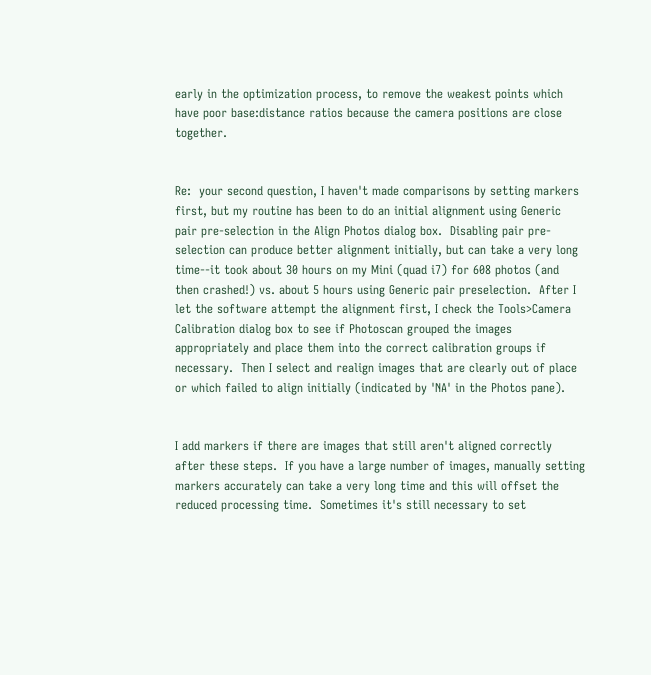early in the optimization process, to remove the weakest points which have poor base:distance ratios because the camera positions are close together.


Re:  your second question, I haven't made comparisons by setting markers first, but my routine has been to do an initial alignment using Generic pair pre-selection in the Align Photos dialog box.  Disabling pair pre-selection can produce better alignment initially, but can take a very long time--it took about 30 hours on my Mini (quad i7) for 608 photos (and then crashed!) vs. about 5 hours using Generic pair preselection.  After I let the software attempt the alignment first, I check the Tools>Camera Calibration dialog box to see if Photoscan grouped the images appropriately and place them into the correct calibration groups if necessary.  Then I select and realign images that are clearly out of place or which failed to align initially (indicated by 'NA' in the Photos pane).


I add markers if there are images that still aren't aligned correctly after these steps.  If you have a large number of images, manually setting markers accurately can take a very long time and this will offset the reduced processing time.  Sometimes it's still necessary to set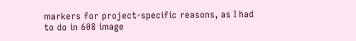markers for project-specific reasons, as I had to do in 608 image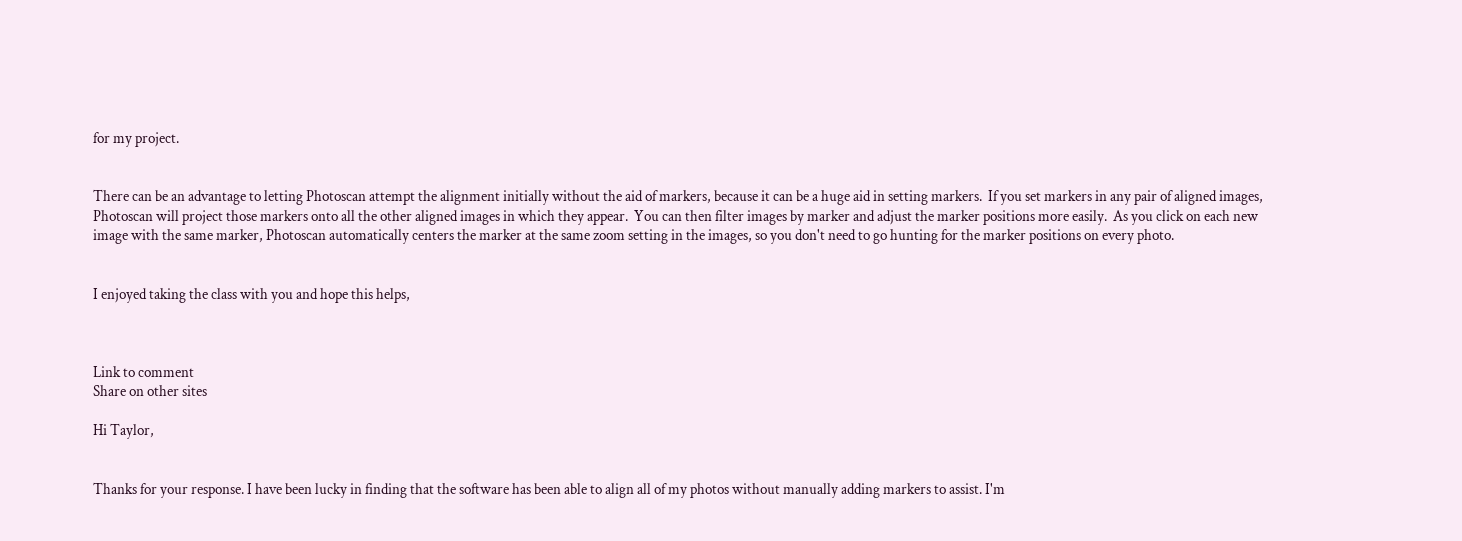for my project.


There can be an advantage to letting Photoscan attempt the alignment initially without the aid of markers, because it can be a huge aid in setting markers.  If you set markers in any pair of aligned images, Photoscan will project those markers onto all the other aligned images in which they appear.  You can then filter images by marker and adjust the marker positions more easily.  As you click on each new image with the same marker, Photoscan automatically centers the marker at the same zoom setting in the images, so you don't need to go hunting for the marker positions on every photo.


I enjoyed taking the class with you and hope this helps,



Link to comment
Share on other sites

Hi Taylor,


Thanks for your response. I have been lucky in finding that the software has been able to align all of my photos without manually adding markers to assist. I'm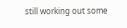still working out some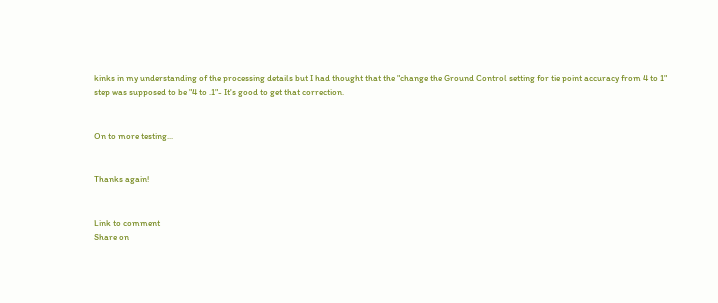kinks in my understanding of the processing details but I had thought that the "change the Ground Control setting for tie point accuracy from 4 to 1" step was supposed to be "4 to .1"- It's good to get that correction.


On to more testing...


Thanks again!


Link to comment
Share on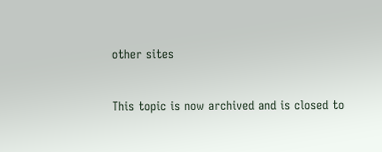other sites


This topic is now archived and is closed to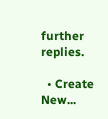further replies.

  • Create New...